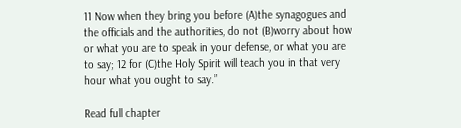11 Now when they bring you before (A)the synagogues and the officials and the authorities, do not (B)worry about how or what you are to speak in your defense, or what you are to say; 12 for (C)the Holy Spirit will teach you in that very hour what you ought to say.”

Read full chapter